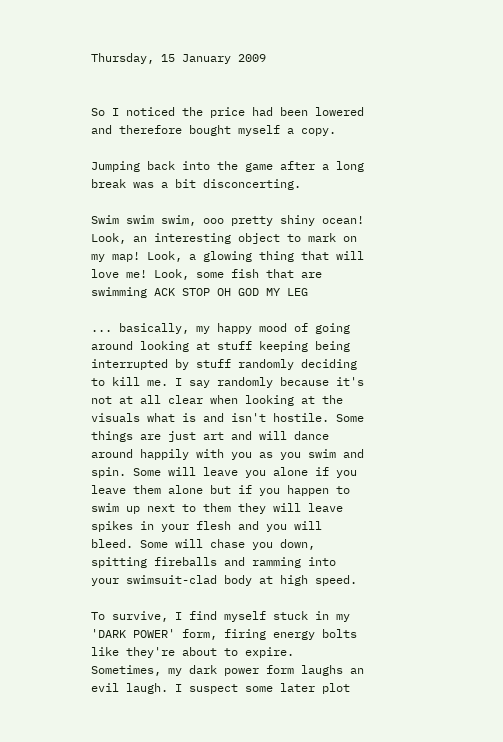Thursday, 15 January 2009


So I noticed the price had been lowered and therefore bought myself a copy.

Jumping back into the game after a long break was a bit disconcerting.

Swim swim swim, ooo pretty shiny ocean! Look, an interesting object to mark on my map! Look, a glowing thing that will love me! Look, some fish that are swimming ACK STOP OH GOD MY LEG

... basically, my happy mood of going around looking at stuff keeping being interrupted by stuff randomly deciding to kill me. I say randomly because it's not at all clear when looking at the visuals what is and isn't hostile. Some things are just art and will dance around happily with you as you swim and spin. Some will leave you alone if you leave them alone but if you happen to swim up next to them they will leave spikes in your flesh and you will bleed. Some will chase you down, spitting fireballs and ramming into your swimsuit-clad body at high speed.

To survive, I find myself stuck in my 'DARK POWER' form, firing energy bolts like they're about to expire. Sometimes, my dark power form laughs an evil laugh. I suspect some later plot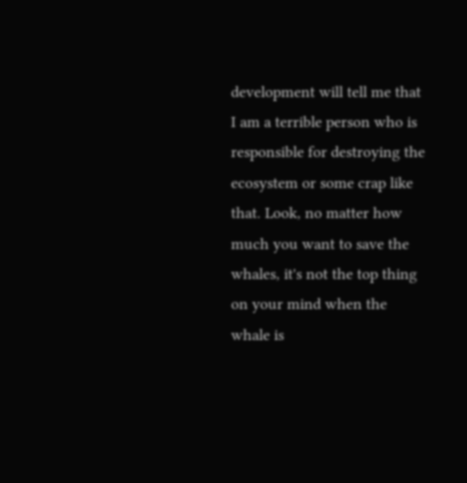development will tell me that I am a terrible person who is responsible for destroying the ecosystem or some crap like that. Look, no matter how much you want to save the whales, it's not the top thing on your mind when the whale is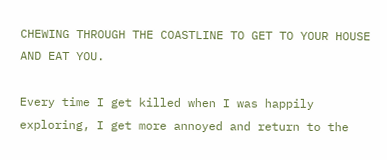CHEWING THROUGH THE COASTLINE TO GET TO YOUR HOUSE AND EAT YOU.

Every time I get killed when I was happily exploring, I get more annoyed and return to the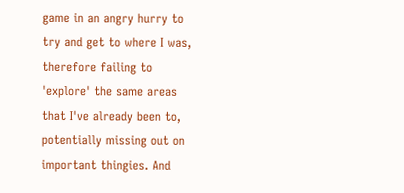game in an angry hurry to try and get to where I was, therefore failing to 'explore' the same areas that I've already been to, potentially missing out on important thingies. And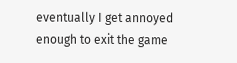eventually I get annoyed enough to exit the game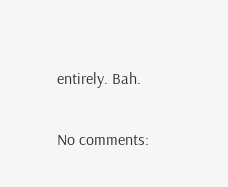entirely. Bah.

No comments: